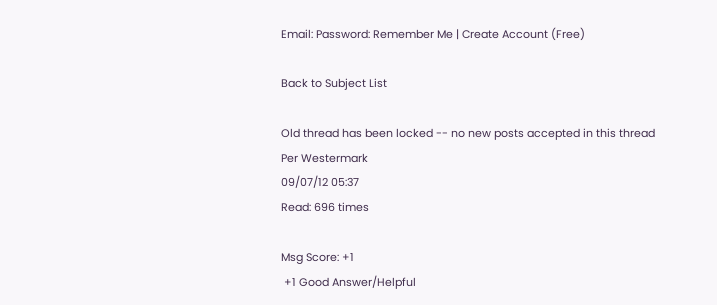Email: Password: Remember Me | Create Account (Free)

Back to Subject List

Old thread has been locked -- no new posts accepted in this thread
Per Westermark
09/07/12 05:37
Read: 696 times

Msg Score: +1
 +1 Good Answer/Helpful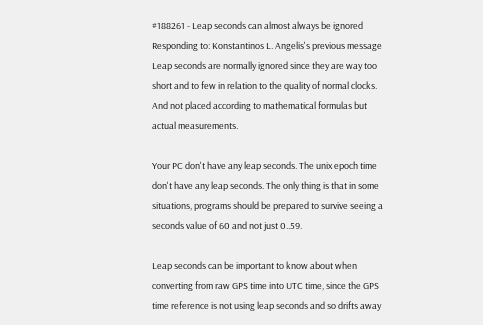#188261 - Leap seconds can almost always be ignored
Responding to: Konstantinos L. Angelis's previous message
Leap seconds are normally ignored since they are way too short and to few in relation to the quality of normal clocks. And not placed according to mathematical formulas but actual measurements.

Your PC don't have any leap seconds. The unix epoch time don't have any leap seconds. The only thing is that in some situations, programs should be prepared to survive seeing a seconds value of 60 and not just 0..59.

Leap seconds can be important to know about when converting from raw GPS time into UTC time, since the GPS time reference is not using leap seconds and so drifts away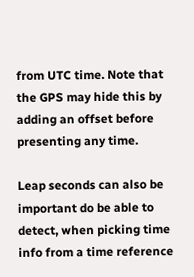from UTC time. Note that the GPS may hide this by adding an offset before presenting any time.

Leap seconds can also be important do be able to detect, when picking time info from a time reference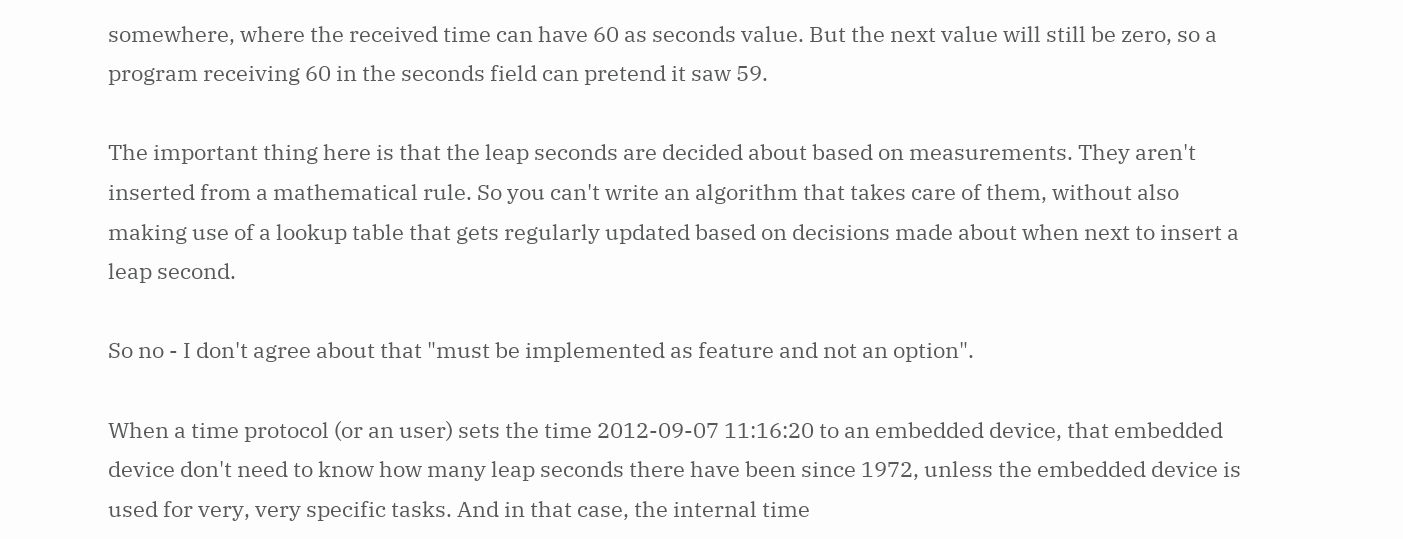somewhere, where the received time can have 60 as seconds value. But the next value will still be zero, so a program receiving 60 in the seconds field can pretend it saw 59.

The important thing here is that the leap seconds are decided about based on measurements. They aren't inserted from a mathematical rule. So you can't write an algorithm that takes care of them, without also making use of a lookup table that gets regularly updated based on decisions made about when next to insert a leap second.

So no - I don't agree about that "must be implemented as feature and not an option".

When a time protocol (or an user) sets the time 2012-09-07 11:16:20 to an embedded device, that embedded device don't need to know how many leap seconds there have been since 1972, unless the embedded device is used for very, very specific tasks. And in that case, the internal time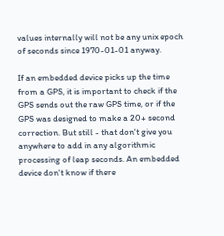values internally will not be any unix epoch of seconds since 1970-01-01 anyway.

If an embedded device picks up the time from a GPS, it is important to check if the GPS sends out the raw GPS time, or if the GPS was designed to make a 20+ second correction. But still - that don't give you anywhere to add in any algorithmic processing of leap seconds. An embedded device don't know if there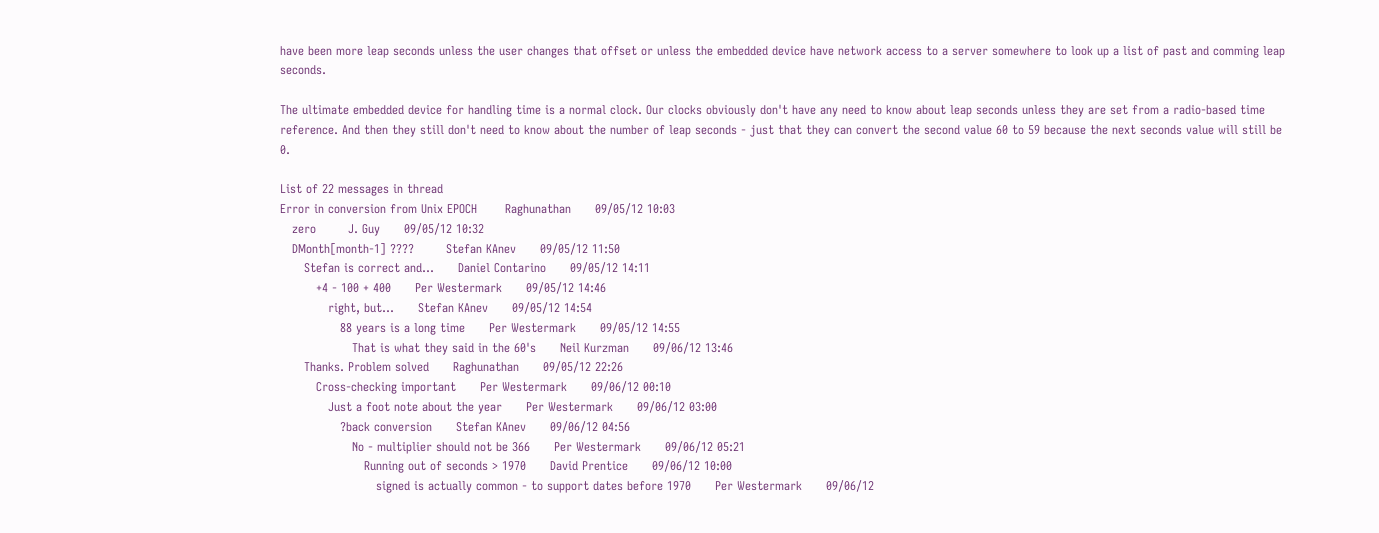have been more leap seconds unless the user changes that offset or unless the embedded device have network access to a server somewhere to look up a list of past and comming leap seconds.

The ultimate embedded device for handling time is a normal clock. Our clocks obviously don't have any need to know about leap seconds unless they are set from a radio-based time reference. And then they still don't need to know about the number of leap seconds - just that they can convert the second value 60 to 59 because the next seconds value will still be 0.

List of 22 messages in thread
Error in conversion from Unix EPOCH       Raghunathan      09/05/12 10:03
   zero        J. Guy      09/05/12 10:32
   DMonth[month-1] ????        Stefan KAnev      09/05/12 11:50
      Stefan is correct and...      Daniel Contarino      09/05/12 14:11
         +4 - 100 + 400      Per Westermark      09/05/12 14:46
            right, but...      Stefan KAnev      09/05/12 14:54
               88 years is a long time      Per Westermark      09/05/12 14:55
                  That is what they said in the 60's      Neil Kurzman      09/06/12 13:46
      Thanks. Problem solved      Raghunathan      09/05/12 22:26
         Cross-checking important      Per Westermark      09/06/12 00:10
            Just a foot note about the year      Per Westermark      09/06/12 03:00
               ?back conversion      Stefan KAnev      09/06/12 04:56
                  No - multiplier should not be 366      Per Westermark      09/06/12 05:21
                     Running out of seconds > 1970      David Prentice      09/06/12 10:00
                        signed is actually common - to support dates before 1970      Per Westermark      09/06/12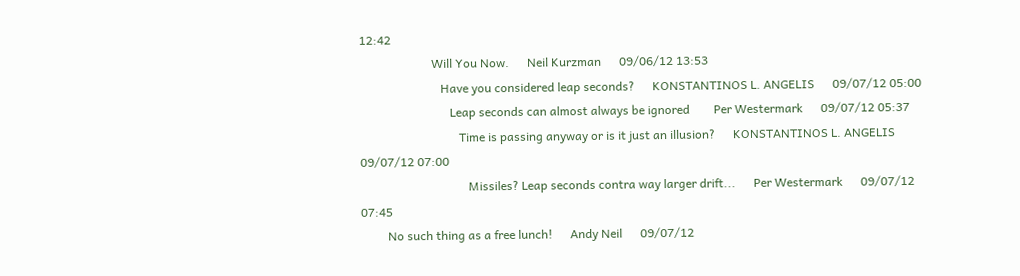12:42
                        Will You Now.      Neil Kurzman      09/06/12 13:53
                           Have you considered leap seconds?      KONSTANTINOS L. ANGELIS      09/07/12 05:00
                              Leap seconds can almost always be ignored        Per Westermark      09/07/12 05:37
                                 Time is passing anyway or is it just an illusion?      KONSTANTINOS L. ANGELIS      09/07/12 07:00
                                    Missiles? Leap seconds contra way larger drift...      Per Westermark      09/07/12 07:45
         No such thing as a free lunch!      Andy Neil      09/07/12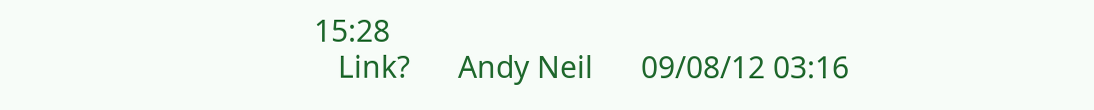15:28
   Link?      Andy Neil      09/08/12 03:16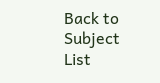Back to Subject List